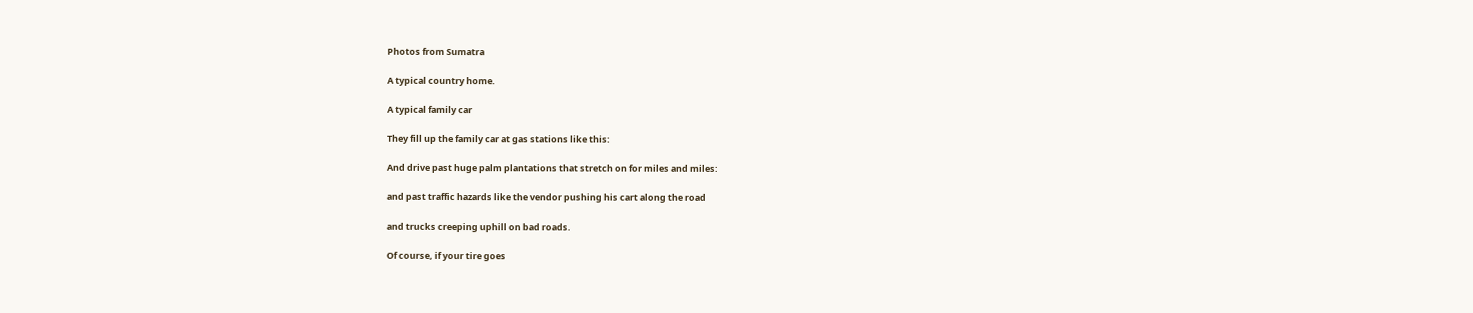Photos from Sumatra

A typical country home.

A typical family car

They fill up the family car at gas stations like this:

And drive past huge palm plantations that stretch on for miles and miles:

and past traffic hazards like the vendor pushing his cart along the road

and trucks creeping uphill on bad roads.

Of course, if your tire goes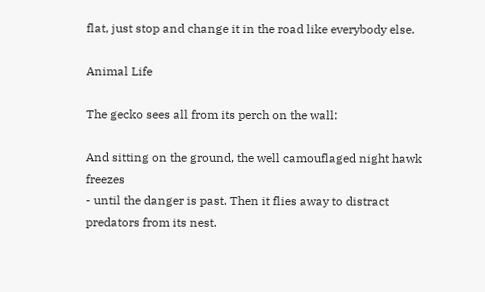flat, just stop and change it in the road like everybody else.

Animal Life

The gecko sees all from its perch on the wall:

And sitting on the ground, the well camouflaged night hawk freezes
- until the danger is past. Then it flies away to distract predators from its nest.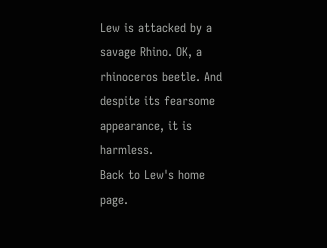Lew is attacked by a savage Rhino. OK, a rhinoceros beetle. And despite its fearsome appearance, it is harmless.
Back to Lew's home page.